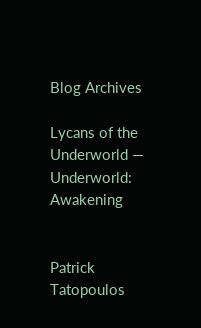Blog Archives

Lycans of the Underworld — Underworld: Awakening


Patrick Tatopoulos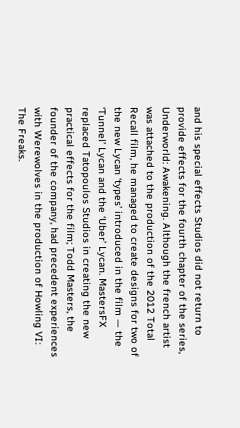and his special effects Studios did not return to provide effects for the fourth chapter of the series, Underworld: Awakening. Although the french artist was attached to the production of the 2012 Total Recall film, he managed to create designs for two of the new Lycan ‘types’ introduced in the film — the ‘Tunnel’ Lycan and the ‘Uber’ Lycan. MastersFX replaced Tatopoulos Studios in creating the new practical effects for the film; Todd Masters, the founder of the company, had precedent experiences with Werewolves in the production of Howling VI: The Freaks.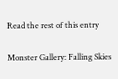Read the rest of this entry

Monster Gallery: Falling Skies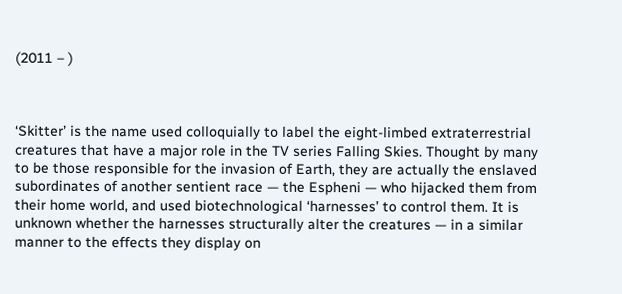(2011 – )



‘Skitter’ is the name used colloquially to label the eight-limbed extraterrestrial creatures that have a major role in the TV series Falling Skies. Thought by many to be those responsible for the invasion of Earth, they are actually the enslaved subordinates of another sentient race — the Espheni — who hijacked them from their home world, and used biotechnological ‘harnesses’ to control them. It is unknown whether the harnesses structurally alter the creatures — in a similar manner to the effects they display on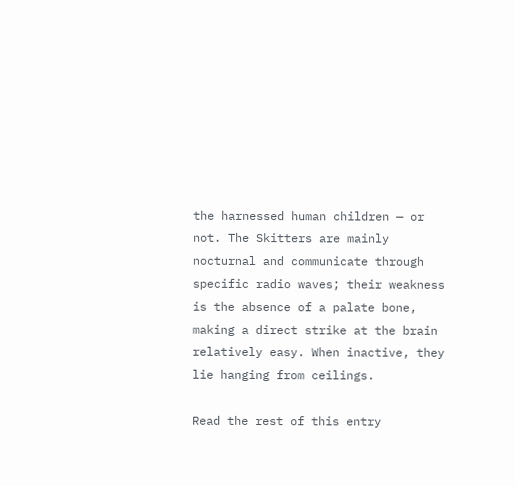the harnessed human children — or not. The Skitters are mainly nocturnal and communicate through specific radio waves; their weakness is the absence of a palate bone, making a direct strike at the brain relatively easy. When inactive, they lie hanging from ceilings.

Read the rest of this entry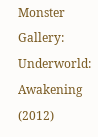Monster Gallery: Underworld: Awakening (2012)